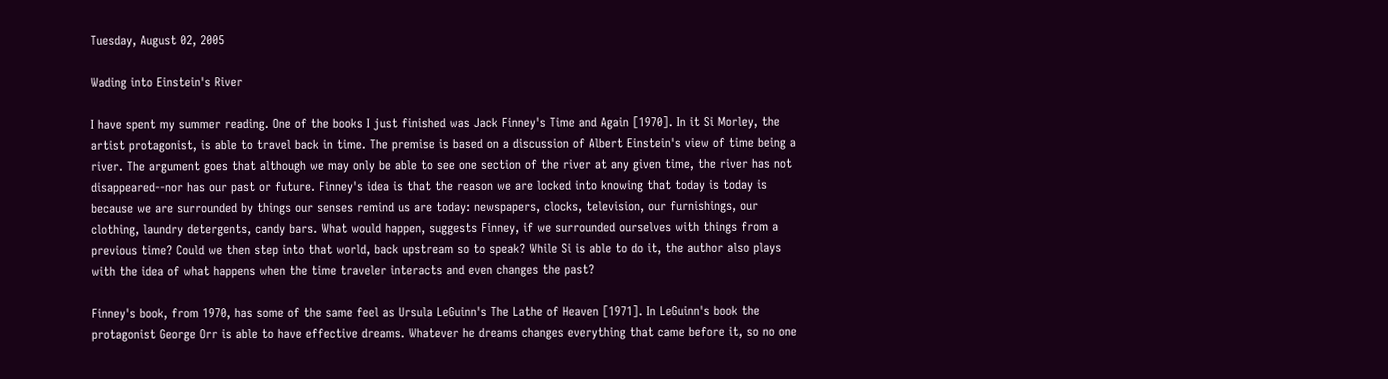Tuesday, August 02, 2005

Wading into Einstein's River

I have spent my summer reading. One of the books I just finished was Jack Finney's Time and Again [1970]. In it Si Morley, the artist protagonist, is able to travel back in time. The premise is based on a discussion of Albert Einstein's view of time being a river. The argument goes that although we may only be able to see one section of the river at any given time, the river has not disappeared--nor has our past or future. Finney's idea is that the reason we are locked into knowing that today is today is because we are surrounded by things our senses remind us are today: newspapers, clocks, television, our furnishings, our clothing, laundry detergents, candy bars. What would happen, suggests Finney, if we surrounded ourselves with things from a previous time? Could we then step into that world, back upstream so to speak? While Si is able to do it, the author also plays with the idea of what happens when the time traveler interacts and even changes the past?

Finney's book, from 1970, has some of the same feel as Ursula LeGuinn's The Lathe of Heaven [1971]. In LeGuinn's book the protagonist George Orr is able to have effective dreams. Whatever he dreams changes everything that came before it, so no one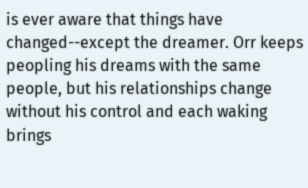is ever aware that things have changed--except the dreamer. Orr keeps peopling his dreams with the same people, but his relationships change without his control and each waking brings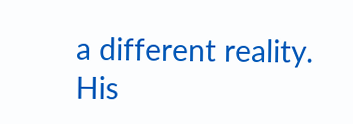a different reality. His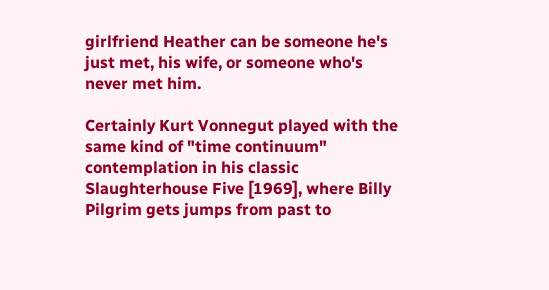girlfriend Heather can be someone he's just met, his wife, or someone who's never met him.

Certainly Kurt Vonnegut played with the same kind of "time continuum" contemplation in his classic Slaughterhouse Five [1969], where Billy Pilgrim gets jumps from past to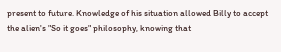present to future. Knowledge of his situation allowed Billy to accept the alien's "So it goes" philosophy, knowing that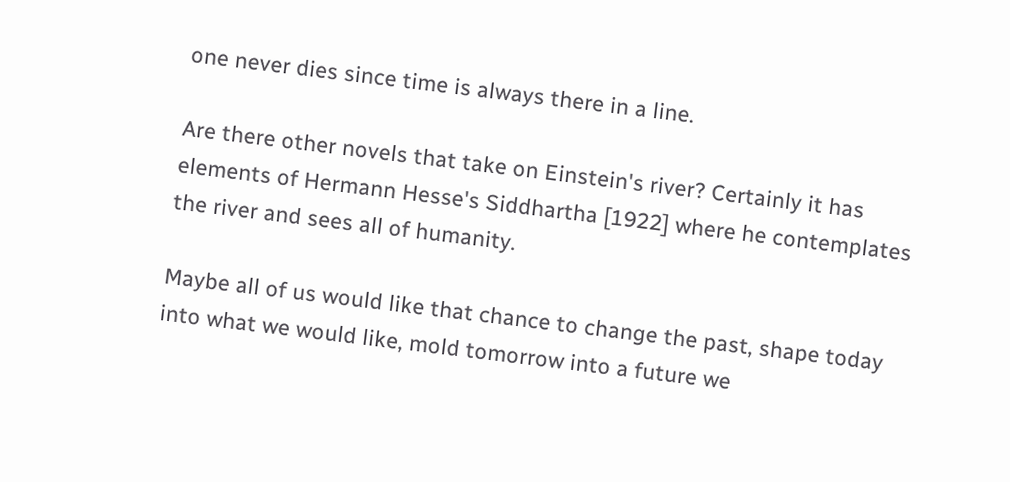one never dies since time is always there in a line.

Are there other novels that take on Einstein's river? Certainly it has elements of Hermann Hesse's Siddhartha [1922] where he contemplates the river and sees all of humanity.

Maybe all of us would like that chance to change the past, shape today into what we would like, mold tomorrow into a future we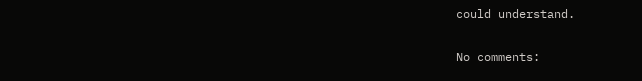could understand.

No comments: